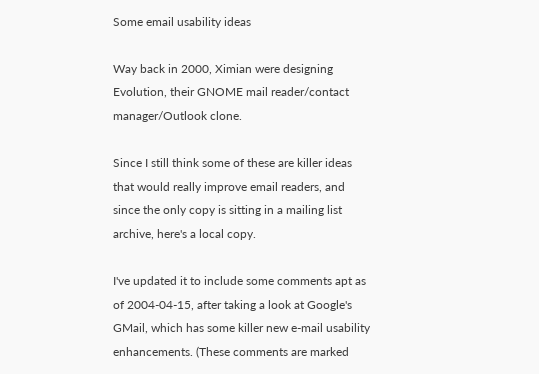Some email usability ideas

Way back in 2000, Ximian were designing Evolution, their GNOME mail reader/contact manager/Outlook clone.

Since I still think some of these are killer ideas that would really improve email readers, and since the only copy is sitting in a mailing list archive, here's a local copy.

I've updated it to include some comments apt as of 2004-04-15, after taking a look at Google's GMail, which has some killer new e-mail usability enhancements. (These comments are marked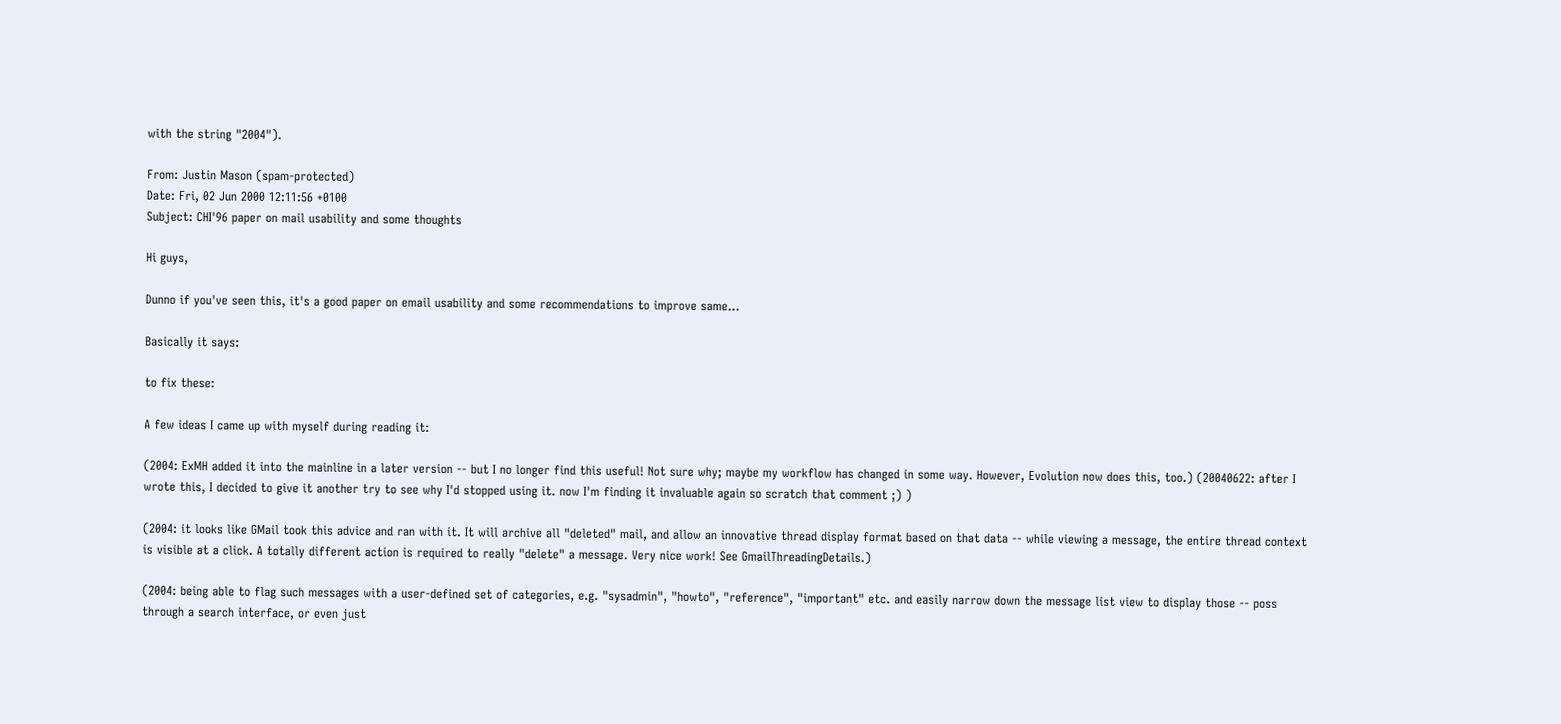with the string "2004").

From: Justin Mason (spam-protected)
Date: Fri, 02 Jun 2000 12:11:56 +0100
Subject: CHI'96 paper on mail usability and some thoughts

Hi guys,

Dunno if you've seen this, it's a good paper on email usability and some recommendations to improve same...

Basically it says:

to fix these:

A few ideas I came up with myself during reading it:

(2004: ExMH added it into the mainline in a later version -- but I no longer find this useful! Not sure why; maybe my workflow has changed in some way. However, Evolution now does this, too.) (20040622: after I wrote this, I decided to give it another try to see why I'd stopped using it. now I'm finding it invaluable again so scratch that comment ;) )

(2004: it looks like GMail took this advice and ran with it. It will archive all "deleted" mail, and allow an innovative thread display format based on that data -- while viewing a message, the entire thread context is visible at a click. A totally different action is required to really "delete" a message. Very nice work! See GmailThreadingDetails.)

(2004: being able to flag such messages with a user-defined set of categories, e.g. "sysadmin", "howto", "reference", "important" etc. and easily narrow down the message list view to display those -- poss through a search interface, or even just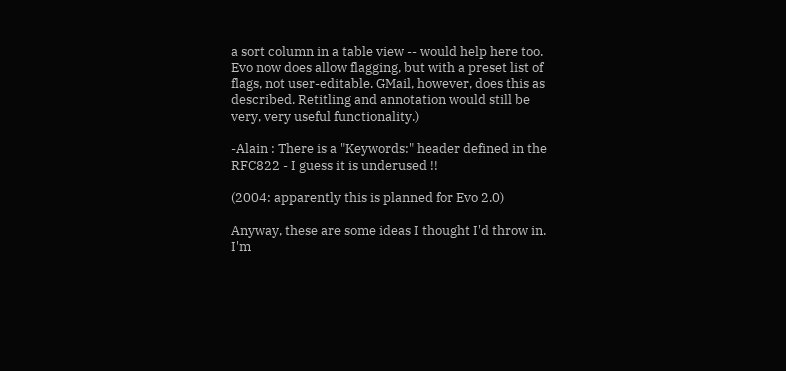a sort column in a table view -- would help here too. Evo now does allow flagging, but with a preset list of flags, not user-editable. GMail, however, does this as described. Retitling and annotation would still be very, very useful functionality.)

-Alain : There is a "Keywords:" header defined in the RFC822 - I guess it is underused !!

(2004: apparently this is planned for Evo 2.0)

Anyway, these are some ideas I thought I'd throw in. I'm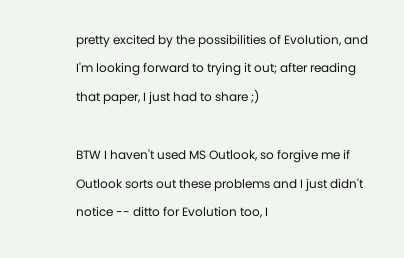pretty excited by the possibilities of Evolution, and I'm looking forward to trying it out; after reading that paper, I just had to share ;)

BTW I haven't used MS Outlook, so forgive me if Outlook sorts out these problems and I just didn't notice -- ditto for Evolution too, I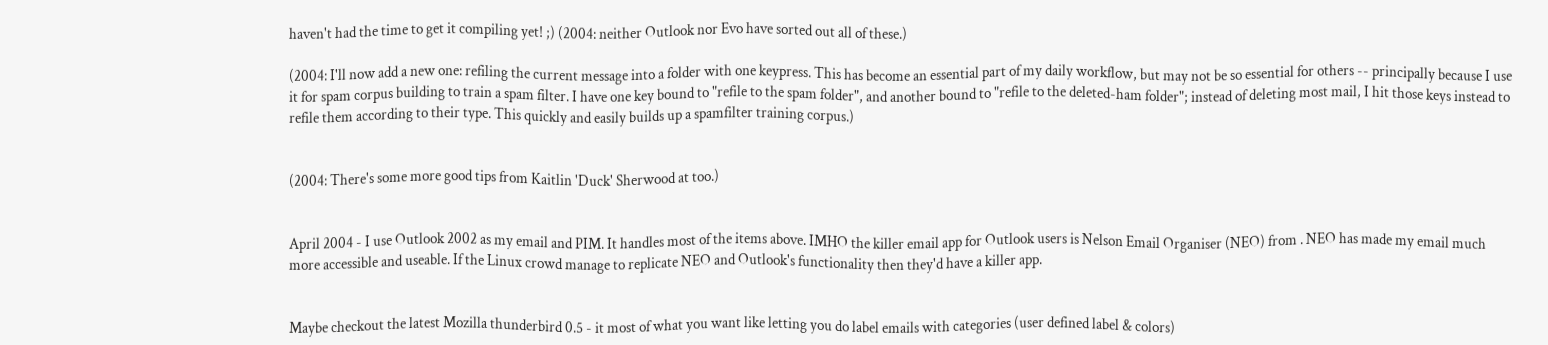haven't had the time to get it compiling yet! ;) (2004: neither Outlook nor Evo have sorted out all of these.)

(2004: I'll now add a new one: refiling the current message into a folder with one keypress. This has become an essential part of my daily workflow, but may not be so essential for others -- principally because I use it for spam corpus building to train a spam filter. I have one key bound to "refile to the spam folder", and another bound to "refile to the deleted-ham folder"; instead of deleting most mail, I hit those keys instead to refile them according to their type. This quickly and easily builds up a spamfilter training corpus.)


(2004: There's some more good tips from Kaitlin 'Duck' Sherwood at too.)


April 2004 - I use Outlook 2002 as my email and PIM. It handles most of the items above. IMHO the killer email app for Outlook users is Nelson Email Organiser (NEO) from . NEO has made my email much more accessible and useable. If the Linux crowd manage to replicate NEO and Outlook's functionality then they'd have a killer app.


Maybe checkout the latest Mozilla thunderbird 0.5 - it most of what you want like letting you do label emails with categories (user defined label & colors)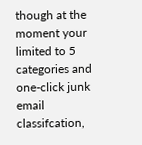though at the moment your limited to 5 categories and one-click junk email classifcation,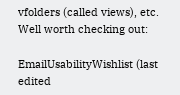vfolders (called views), etc. Well worth checking out:

EmailUsabilityWishlist (last edited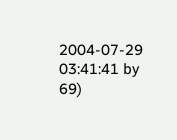2004-07-29 03:41:41 by 69)